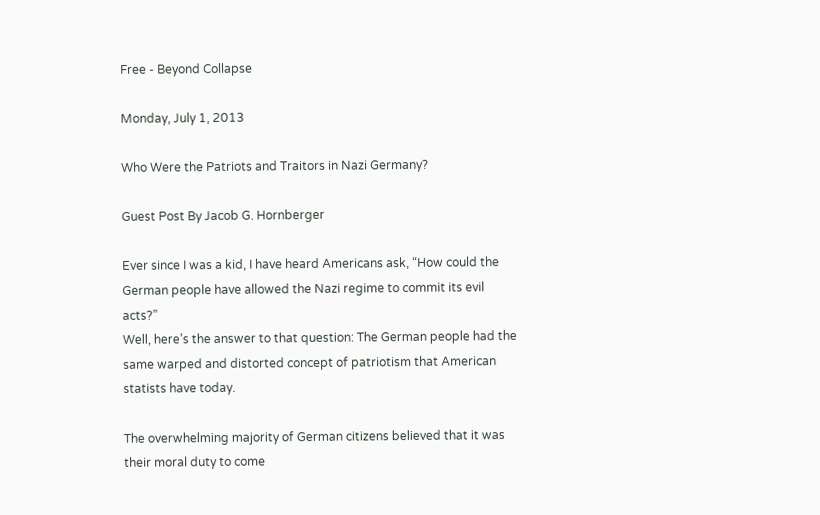Free - Beyond Collapse

Monday, July 1, 2013

Who Were the Patriots and Traitors in Nazi Germany?

Guest Post By Jacob G. Hornberger

Ever since I was a kid, I have heard Americans ask, “How could the German people have allowed the Nazi regime to commit its evil acts?”
Well, here’s the answer to that question: The German people had the same warped and distorted concept of patriotism that American statists have today.

The overwhelming majority of German citizens believed that it was their moral duty to come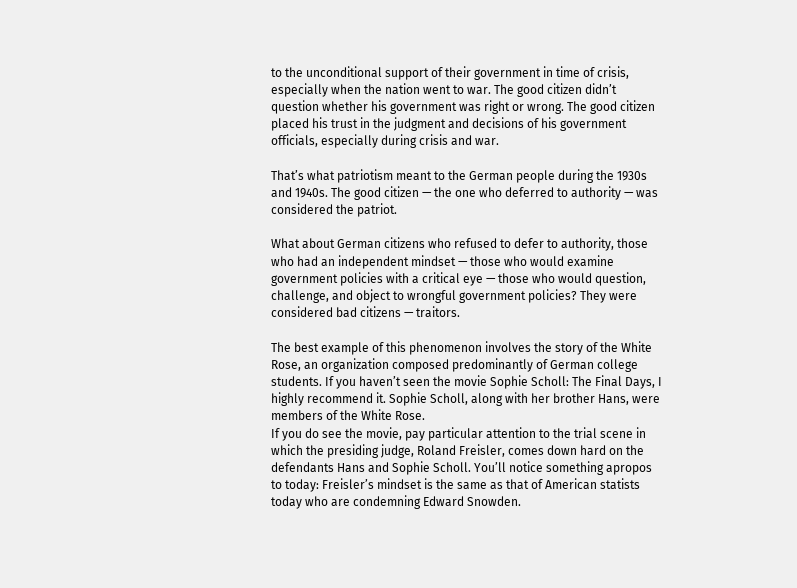to the unconditional support of their government in time of crisis, especially when the nation went to war. The good citizen didn’t question whether his government was right or wrong. The good citizen placed his trust in the judgment and decisions of his government officials, especially during crisis and war.

That’s what patriotism meant to the German people during the 1930s and 1940s. The good citizen — the one who deferred to authority — was considered the patriot.

What about German citizens who refused to defer to authority, those who had an independent mindset — those who would examine government policies with a critical eye — those who would question, challenge, and object to wrongful government policies? They were considered bad citizens — traitors.

The best example of this phenomenon involves the story of the White Rose, an organization composed predominantly of German college students. If you haven’t seen the movie Sophie Scholl: The Final Days, I highly recommend it. Sophie Scholl, along with her brother Hans, were members of the White Rose.
If you do see the movie, pay particular attention to the trial scene in which the presiding judge, Roland Freisler, comes down hard on the defendants Hans and Sophie Scholl. You’ll notice something apropos to today: Freisler’s mindset is the same as that of American statists today who are condemning Edward Snowden.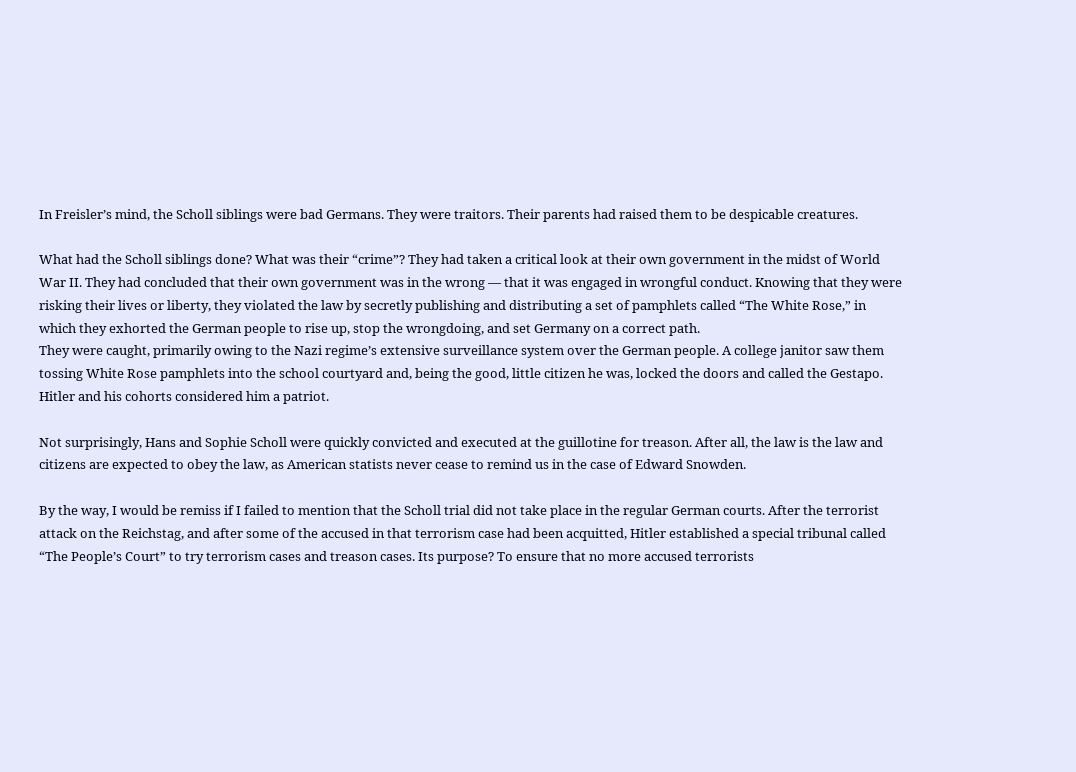In Freisler’s mind, the Scholl siblings were bad Germans. They were traitors. Their parents had raised them to be despicable creatures.

What had the Scholl siblings done? What was their “crime”? They had taken a critical look at their own government in the midst of World War II. They had concluded that their own government was in the wrong — that it was engaged in wrongful conduct. Knowing that they were risking their lives or liberty, they violated the law by secretly publishing and distributing a set of pamphlets called “The White Rose,” in which they exhorted the German people to rise up, stop the wrongdoing, and set Germany on a correct path.
They were caught, primarily owing to the Nazi regime’s extensive surveillance system over the German people. A college janitor saw them tossing White Rose pamphlets into the school courtyard and, being the good, little citizen he was, locked the doors and called the Gestapo. Hitler and his cohorts considered him a patriot.

Not surprisingly, Hans and Sophie Scholl were quickly convicted and executed at the guillotine for treason. After all, the law is the law and citizens are expected to obey the law, as American statists never cease to remind us in the case of Edward Snowden.

By the way, I would be remiss if I failed to mention that the Scholl trial did not take place in the regular German courts. After the terrorist attack on the Reichstag, and after some of the accused in that terrorism case had been acquitted, Hitler established a special tribunal called “The People’s Court” to try terrorism cases and treason cases. Its purpose? To ensure that no more accused terrorists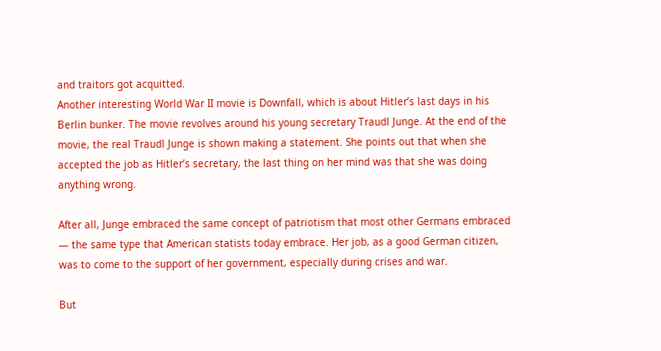and traitors got acquitted.
Another interesting World War II movie is Downfall, which is about Hitler’s last days in his Berlin bunker. The movie revolves around his young secretary Traudl Junge. At the end of the movie, the real Traudl Junge is shown making a statement. She points out that when she accepted the job as Hitler’s secretary, the last thing on her mind was that she was doing anything wrong.

After all, Junge embraced the same concept of patriotism that most other Germans embraced — the same type that American statists today embrace. Her job, as a good German citizen, was to come to the support of her government, especially during crises and war.

But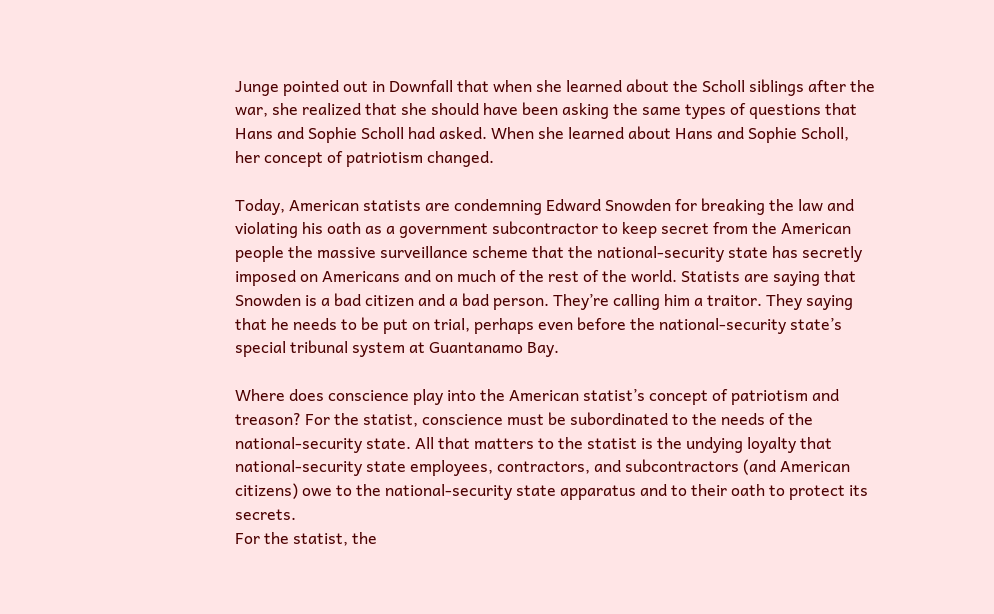Junge pointed out in Downfall that when she learned about the Scholl siblings after the war, she realized that she should have been asking the same types of questions that Hans and Sophie Scholl had asked. When she learned about Hans and Sophie Scholl, her concept of patriotism changed.

Today, American statists are condemning Edward Snowden for breaking the law and violating his oath as a government subcontractor to keep secret from the American people the massive surveillance scheme that the national-security state has secretly imposed on Americans and on much of the rest of the world. Statists are saying that Snowden is a bad citizen and a bad person. They’re calling him a traitor. They saying that he needs to be put on trial, perhaps even before the national-security state’s special tribunal system at Guantanamo Bay.

Where does conscience play into the American statist’s concept of patriotism and treason? For the statist, conscience must be subordinated to the needs of the national-security state. All that matters to the statist is the undying loyalty that national-security state employees, contractors, and subcontractors (and American citizens) owe to the national-security state apparatus and to their oath to protect its secrets.
For the statist, the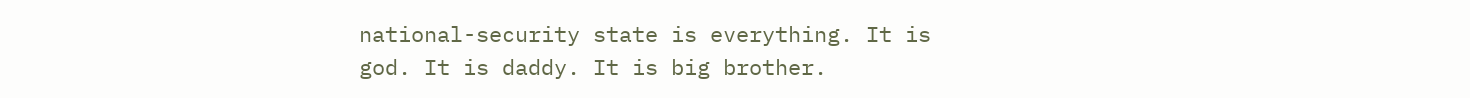national-security state is everything. It is god. It is daddy. It is big brother.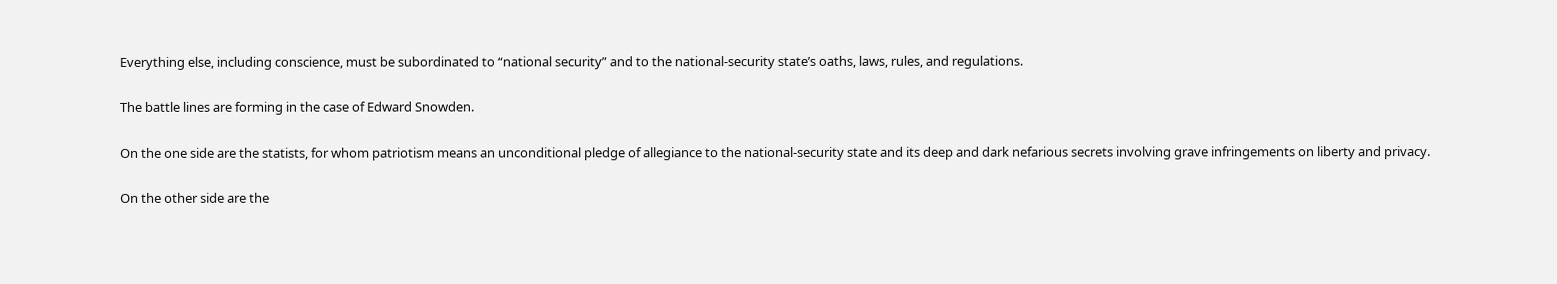Everything else, including conscience, must be subordinated to “national security” and to the national-security state’s oaths, laws, rules, and regulations.

The battle lines are forming in the case of Edward Snowden.

On the one side are the statists, for whom patriotism means an unconditional pledge of allegiance to the national-security state and its deep and dark nefarious secrets involving grave infringements on liberty and privacy.

On the other side are the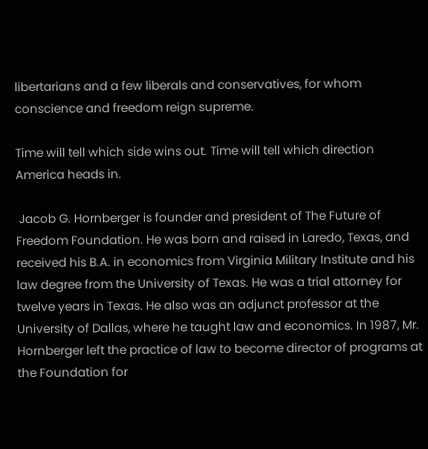libertarians and a few liberals and conservatives, for whom conscience and freedom reign supreme.

Time will tell which side wins out. Time will tell which direction America heads in.

 Jacob G. Hornberger is founder and president of The Future of Freedom Foundation. He was born and raised in Laredo, Texas, and received his B.A. in economics from Virginia Military Institute and his law degree from the University of Texas. He was a trial attorney for twelve years in Texas. He also was an adjunct professor at the University of Dallas, where he taught law and economics. In 1987, Mr. Hornberger left the practice of law to become director of programs at the Foundation for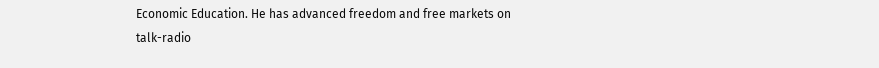Economic Education. He has advanced freedom and free markets on talk-radio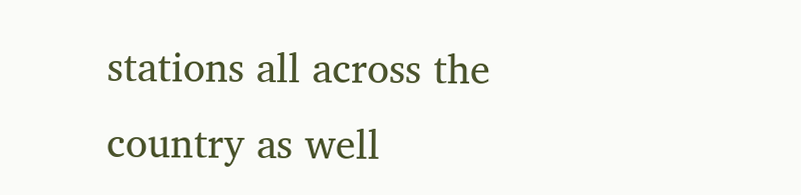stations all across the country as well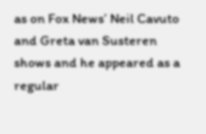as on Fox News’ Neil Cavuto and Greta van Susteren shows and he appeared as a regular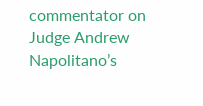commentator on Judge Andrew Napolitano’s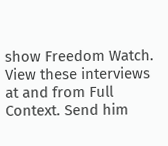show Freedom Watch. View these interviews at and from Full Context. Send him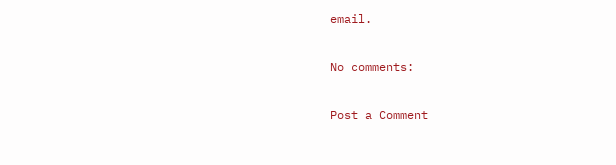email.

No comments:

Post a Comment